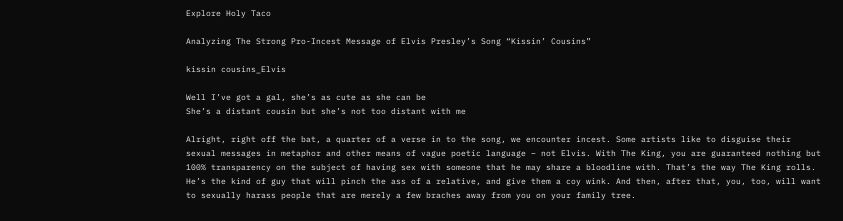Explore Holy Taco

Analyzing The Strong Pro-Incest Message of Elvis Presley’s Song “Kissin’ Cousins”

kissin cousins_Elvis

Well I’ve got a gal, she’s as cute as she can be
She’s a distant cousin but she’s not too distant with me

Alright, right off the bat, a quarter of a verse in to the song, we encounter incest. Some artists like to disguise their sexual messages in metaphor and other means of vague poetic language – not Elvis. With The King, you are guaranteed nothing but 100% transparency on the subject of having sex with someone that he may share a bloodline with. That’s the way The King rolls. He’s the kind of guy that will pinch the ass of a relative, and give them a coy wink. And then, after that, you, too, will want to sexually harass people that are merely a few braches away from you on your family tree.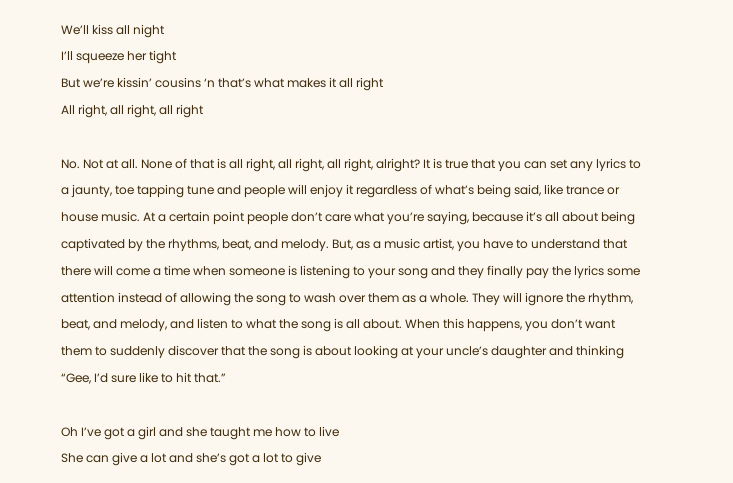We’ll kiss all night
I’ll squeeze her tight
But we’re kissin’ cousins ‘n that’s what makes it all right
All right, all right, all right

No. Not at all. None of that is all right, all right, all right, alright? It is true that you can set any lyrics to a jaunty, toe tapping tune and people will enjoy it regardless of what’s being said, like trance or house music. At a certain point people don’t care what you’re saying, because it’s all about being captivated by the rhythms, beat, and melody. But, as a music artist, you have to understand that there will come a time when someone is listening to your song and they finally pay the lyrics some attention instead of allowing the song to wash over them as a whole. They will ignore the rhythm, beat, and melody, and listen to what the song is all about. When this happens, you don’t want them to suddenly discover that the song is about looking at your uncle’s daughter and thinking “Gee, I’d sure like to hit that.”

Oh I’ve got a girl and she taught me how to live
She can give a lot and she’s got a lot to give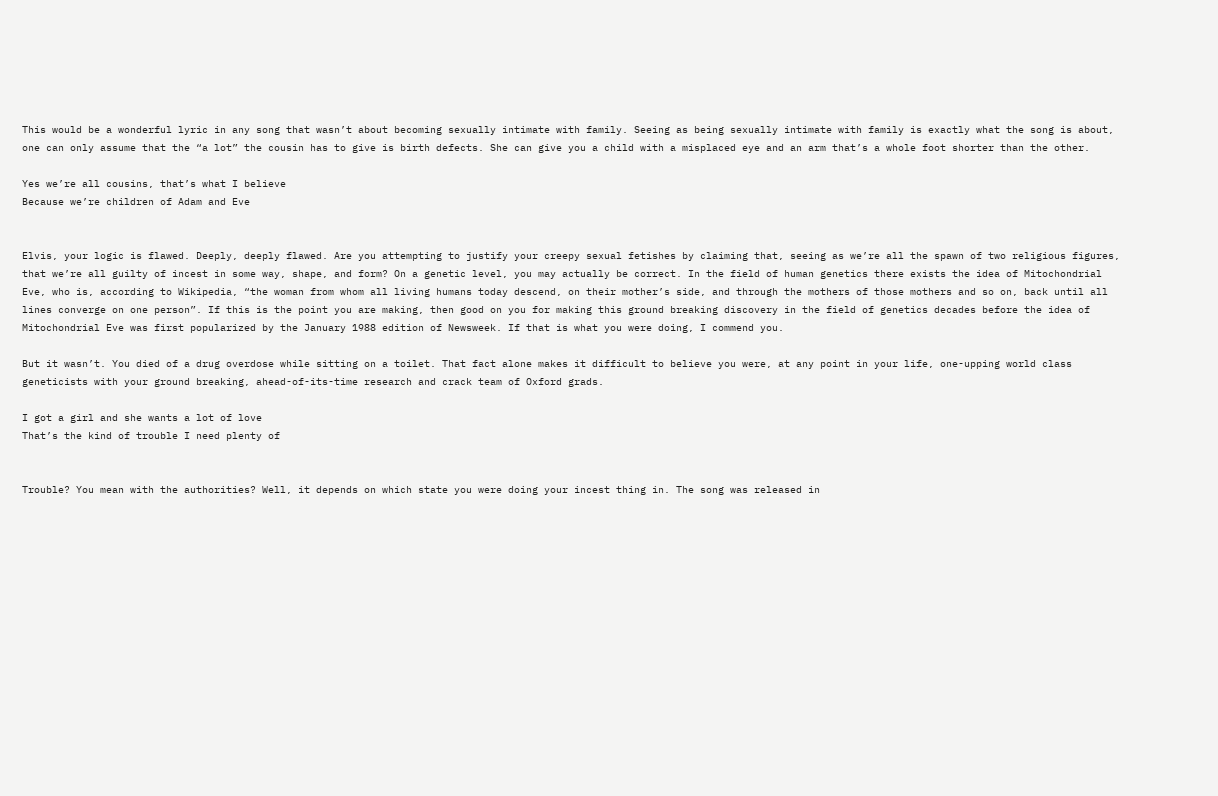This would be a wonderful lyric in any song that wasn’t about becoming sexually intimate with family. Seeing as being sexually intimate with family is exactly what the song is about, one can only assume that the “a lot” the cousin has to give is birth defects. She can give you a child with a misplaced eye and an arm that’s a whole foot shorter than the other.

Yes we’re all cousins, that’s what I believe
Because we’re children of Adam and Eve


Elvis, your logic is flawed. Deeply, deeply flawed. Are you attempting to justify your creepy sexual fetishes by claiming that, seeing as we’re all the spawn of two religious figures, that we’re all guilty of incest in some way, shape, and form? On a genetic level, you may actually be correct. In the field of human genetics there exists the idea of Mitochondrial Eve, who is, according to Wikipedia, “the woman from whom all living humans today descend, on their mother’s side, and through the mothers of those mothers and so on, back until all lines converge on one person”. If this is the point you are making, then good on you for making this ground breaking discovery in the field of genetics decades before the idea of Mitochondrial Eve was first popularized by the January 1988 edition of Newsweek. If that is what you were doing, I commend you.

But it wasn’t. You died of a drug overdose while sitting on a toilet. That fact alone makes it difficult to believe you were, at any point in your life, one-upping world class geneticists with your ground breaking, ahead-of-its-time research and crack team of Oxford grads.

I got a girl and she wants a lot of love
That’s the kind of trouble I need plenty of


Trouble? You mean with the authorities? Well, it depends on which state you were doing your incest thing in. The song was released in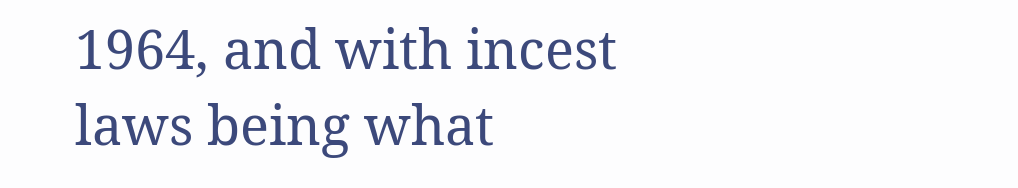1964, and with incest laws being what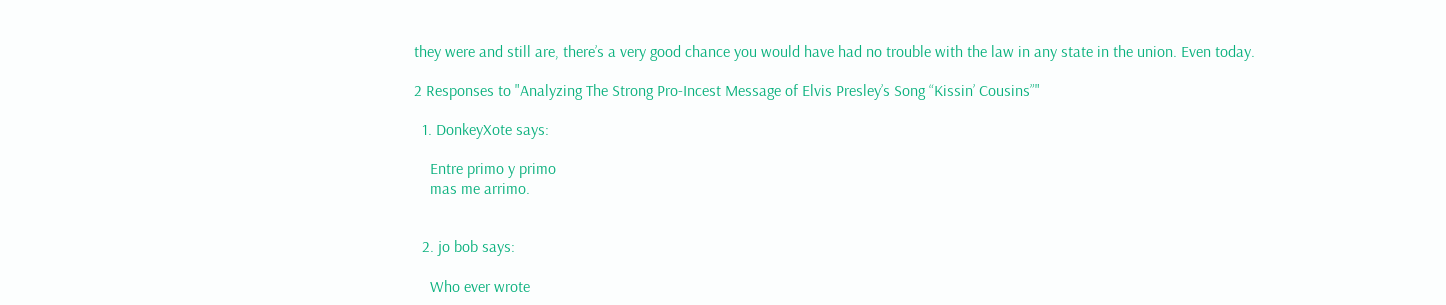they were and still are, there’s a very good chance you would have had no trouble with the law in any state in the union. Even today.

2 Responses to "Analyzing The Strong Pro-Incest Message of Elvis Presley’s Song “Kissin’ Cousins”"

  1. DonkeyXote says:

    Entre primo y primo
    mas me arrimo.


  2. jo bob says:

    Who ever wrote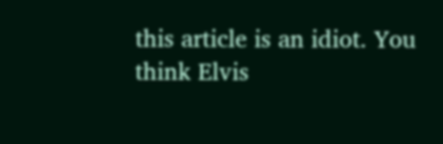this article is an idiot. You think Elvis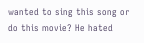wanted to sing this song or do this movie? He hated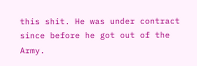this shit. He was under contract since before he got out of the Army.